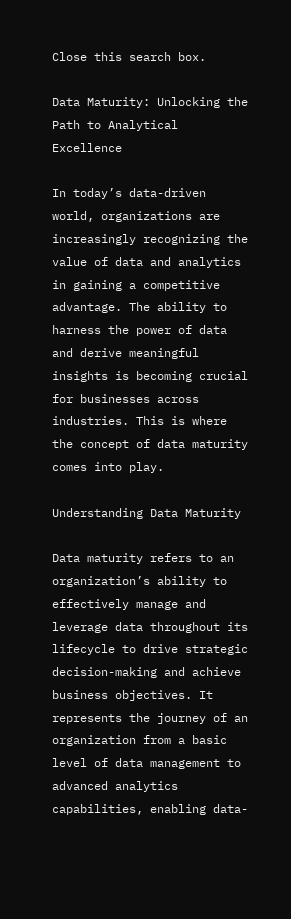Close this search box.

Data Maturity: Unlocking the Path to Analytical Excellence

In today’s data-driven world, organizations are increasingly recognizing the value of data and analytics in gaining a competitive advantage. The ability to harness the power of data and derive meaningful insights is becoming crucial for businesses across industries. This is where the concept of data maturity comes into play.

Understanding Data Maturity

Data maturity refers to an organization’s ability to effectively manage and leverage data throughout its lifecycle to drive strategic decision-making and achieve business objectives. It represents the journey of an organization from a basic level of data management to advanced analytics capabilities, enabling data-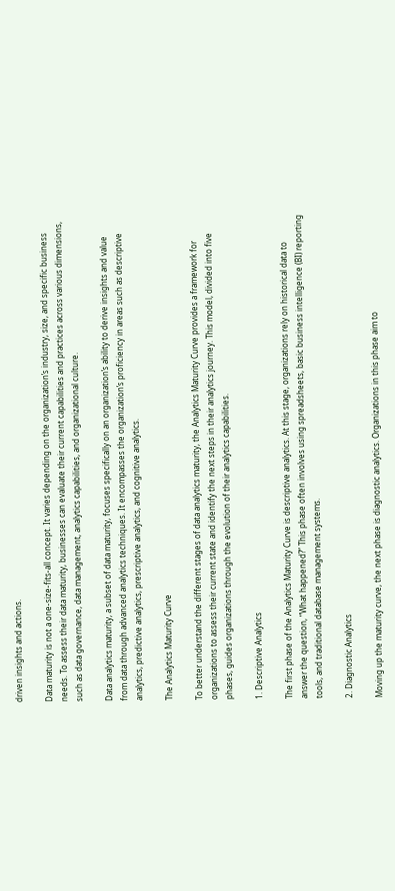driven insights and actions.

Data maturity is not a one-size-fits-all concept. It varies depending on the organization’s industry, size, and specific business needs. To assess their data maturity, businesses can evaluate their current capabilities and practices across various dimensions, such as data governance, data management, analytics capabilities, and organizational culture.

Data analytics maturity, a subset of data maturity, focuses specifically on an organization’s ability to derive insights and value from data through advanced analytics techniques. It encompasses the organization’s proficiency in areas such as descriptive analytics, predictive analytics, prescriptive analytics, and cognitive analytics.

The Analytics Maturity Curve

To better understand the different stages of data analytics maturity, the Analytics Maturity Curve provides a framework for organizations to assess their current state and identify the next steps in their analytics journey. This model, divided into five phases, guides organizations through the evolution of their analytics capabilities.

1. Descriptive Analytics

The first phase of the Analytics Maturity Curve is descriptive analytics. At this stage, organizations rely on historical data to answer the question, “What happened?” This phase often involves using spreadsheets, basic business intelligence (BI) reporting tools, and traditional database management systems.

2. Diagnostic Analytics

Moving up the maturity curve, the next phase is diagnostic analytics. Organizations in this phase aim to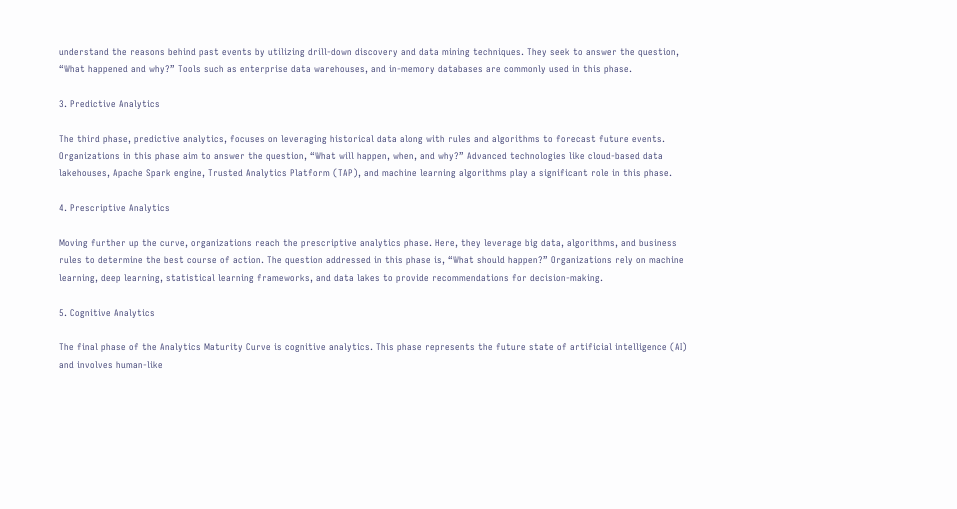understand the reasons behind past events by utilizing drill-down discovery and data mining techniques. They seek to answer the question, “What happened and why?” Tools such as enterprise data warehouses, and in-memory databases are commonly used in this phase.

3. Predictive Analytics

The third phase, predictive analytics, focuses on leveraging historical data along with rules and algorithms to forecast future events. Organizations in this phase aim to answer the question, “What will happen, when, and why?” Advanced technologies like cloud-based data lakehouses, Apache Spark engine, Trusted Analytics Platform (TAP), and machine learning algorithms play a significant role in this phase.

4. Prescriptive Analytics

Moving further up the curve, organizations reach the prescriptive analytics phase. Here, they leverage big data, algorithms, and business rules to determine the best course of action. The question addressed in this phase is, “What should happen?” Organizations rely on machine learning, deep learning, statistical learning frameworks, and data lakes to provide recommendations for decision-making.

5. Cognitive Analytics

The final phase of the Analytics Maturity Curve is cognitive analytics. This phase represents the future state of artificial intelligence (AI) and involves human-like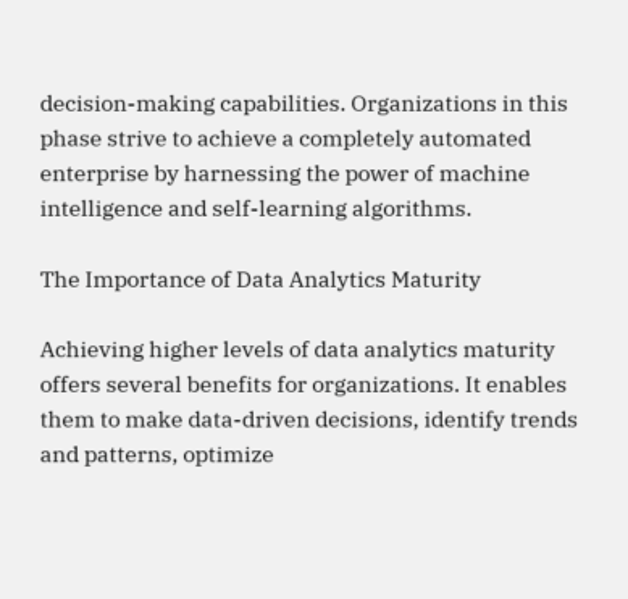decision-making capabilities. Organizations in this phase strive to achieve a completely automated enterprise by harnessing the power of machine intelligence and self-learning algorithms.

The Importance of Data Analytics Maturity

Achieving higher levels of data analytics maturity offers several benefits for organizations. It enables them to make data-driven decisions, identify trends and patterns, optimize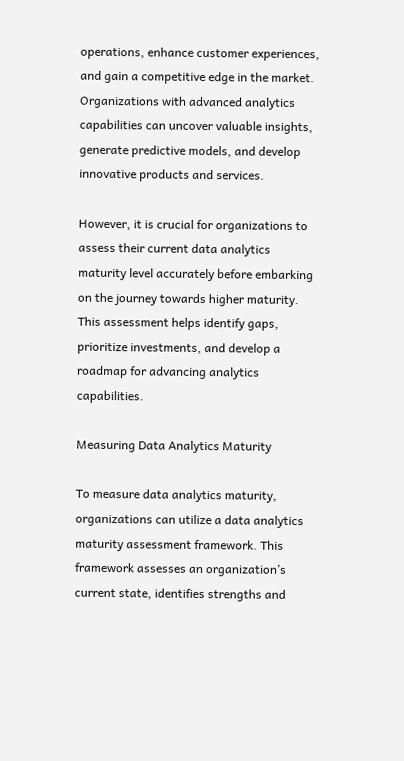operations, enhance customer experiences, and gain a competitive edge in the market. Organizations with advanced analytics capabilities can uncover valuable insights, generate predictive models, and develop innovative products and services.

However, it is crucial for organizations to assess their current data analytics maturity level accurately before embarking on the journey towards higher maturity. This assessment helps identify gaps, prioritize investments, and develop a roadmap for advancing analytics capabilities.

Measuring Data Analytics Maturity

To measure data analytics maturity, organizations can utilize a data analytics maturity assessment framework. This framework assesses an organization’s current state, identifies strengths and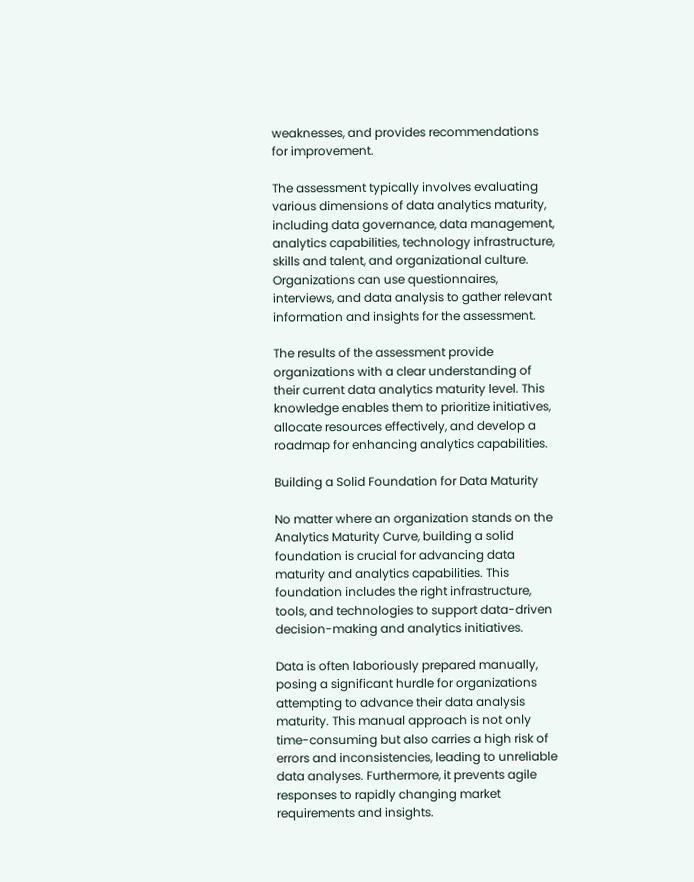weaknesses, and provides recommendations for improvement.

The assessment typically involves evaluating various dimensions of data analytics maturity, including data governance, data management, analytics capabilities, technology infrastructure, skills and talent, and organizational culture. Organizations can use questionnaires, interviews, and data analysis to gather relevant information and insights for the assessment.

The results of the assessment provide organizations with a clear understanding of their current data analytics maturity level. This knowledge enables them to prioritize initiatives, allocate resources effectively, and develop a roadmap for enhancing analytics capabilities.

Building a Solid Foundation for Data Maturity

No matter where an organization stands on the Analytics Maturity Curve, building a solid foundation is crucial for advancing data maturity and analytics capabilities. This foundation includes the right infrastructure, tools, and technologies to support data-driven decision-making and analytics initiatives.

Data is often laboriously prepared manually, posing a significant hurdle for organizations attempting to advance their data analysis maturity. This manual approach is not only time-consuming but also carries a high risk of errors and inconsistencies, leading to unreliable data analyses. Furthermore, it prevents agile responses to rapidly changing market requirements and insights.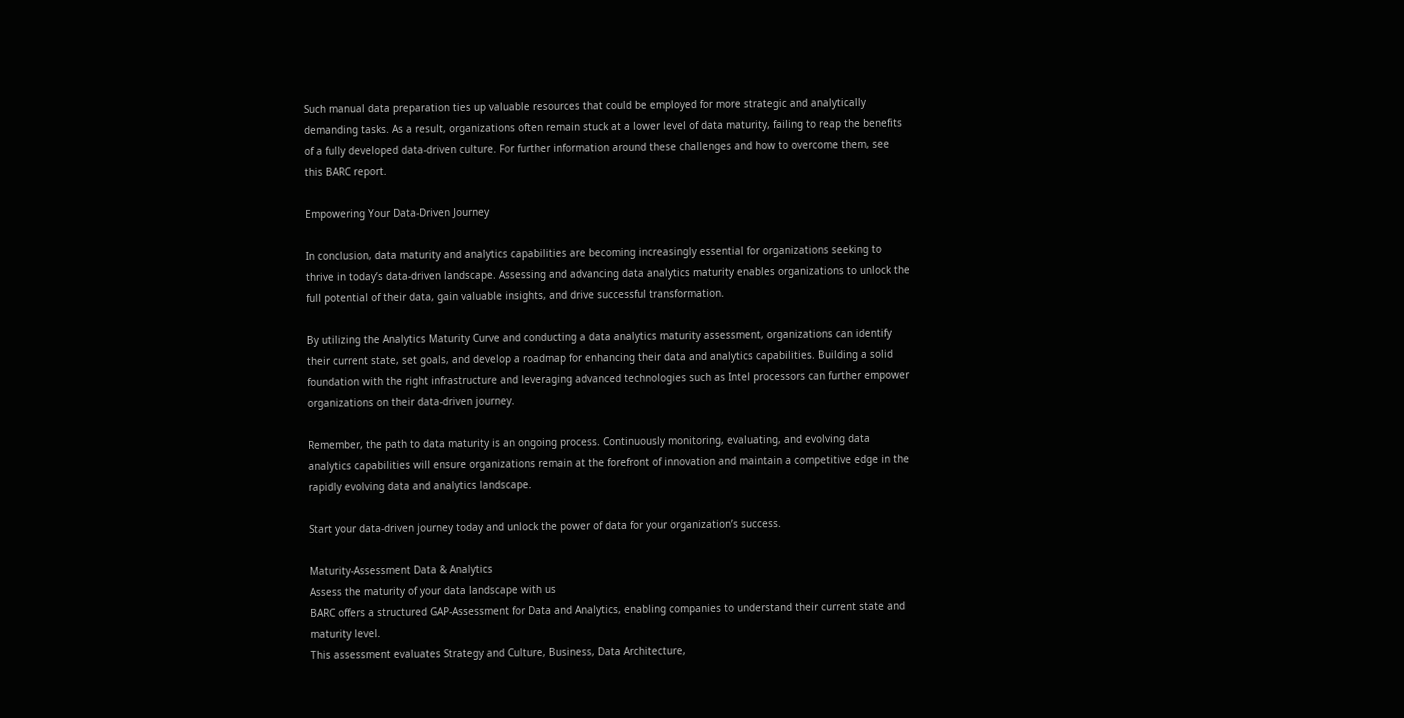Such manual data preparation ties up valuable resources that could be employed for more strategic and analytically demanding tasks. As a result, organizations often remain stuck at a lower level of data maturity, failing to reap the benefits of a fully developed data-driven culture. For further information around these challenges and how to overcome them, see this BARC report.

Empowering Your Data-Driven Journey

In conclusion, data maturity and analytics capabilities are becoming increasingly essential for organizations seeking to thrive in today’s data-driven landscape. Assessing and advancing data analytics maturity enables organizations to unlock the full potential of their data, gain valuable insights, and drive successful transformation.

By utilizing the Analytics Maturity Curve and conducting a data analytics maturity assessment, organizations can identify their current state, set goals, and develop a roadmap for enhancing their data and analytics capabilities. Building a solid foundation with the right infrastructure and leveraging advanced technologies such as Intel processors can further empower organizations on their data-driven journey.

Remember, the path to data maturity is an ongoing process. Continuously monitoring, evaluating, and evolving data analytics capabilities will ensure organizations remain at the forefront of innovation and maintain a competitive edge in the rapidly evolving data and analytics landscape.

Start your data-driven journey today and unlock the power of data for your organization’s success.

Maturity-Assessment Data & Analytics
Assess the maturity of your data landscape with us
BARC offers a structured GAP-Assessment for Data and Analytics, enabling companies to understand their current state and maturity level.
This assessment evaluates Strategy and Culture, Business, Data Architecture,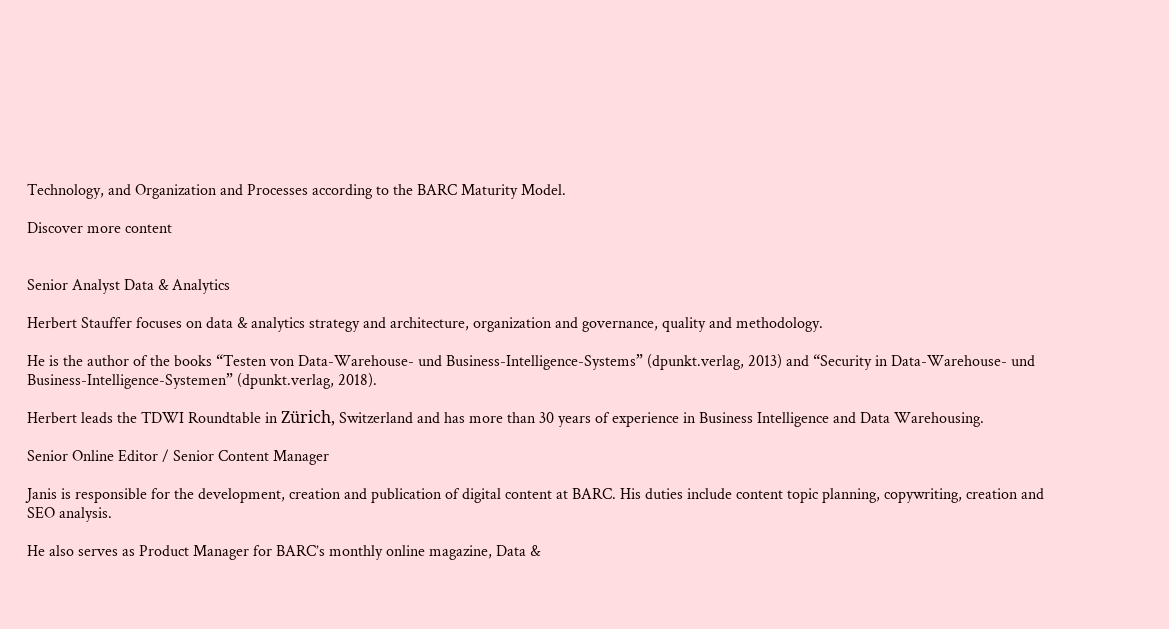Technology, and Organization and Processes according to the BARC Maturity Model.

Discover more content


Senior Analyst Data & Analytics

Herbert Stauffer focuses on data & analytics strategy and architecture, organization and governance, quality and methodology.

He is the author of the books “Testen von Data-Warehouse- und Business-Intelligence-Systems” (dpunkt.verlag, 2013) and “Security in Data-Warehouse- und Business-Intelligence-Systemen” (dpunkt.verlag, 2018).

Herbert leads the TDWI Roundtable in Zürich, Switzerland and has more than 30 years of experience in Business Intelligence and Data Warehousing.

Senior Online Editor / Senior Content Manager

Janis is responsible for the development, creation and publication of digital content at BARC. His duties include content topic planning, copywriting, creation and SEO analysis.

He also serves as Product Manager for BARC’s monthly online magazine, Data &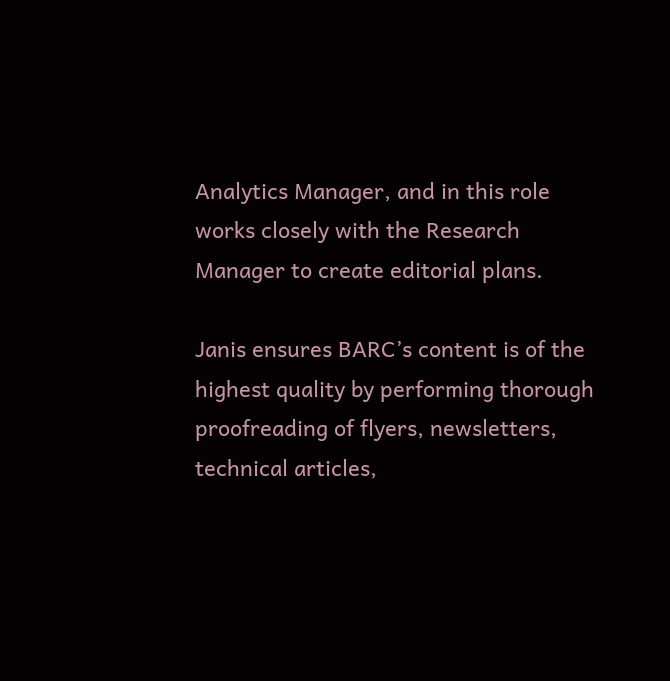Analytics Manager, and in this role works closely with the Research Manager to create editorial plans.

Janis ensures BARC’s content is of the highest quality by performing thorough proofreading of flyers, newsletters, technical articles,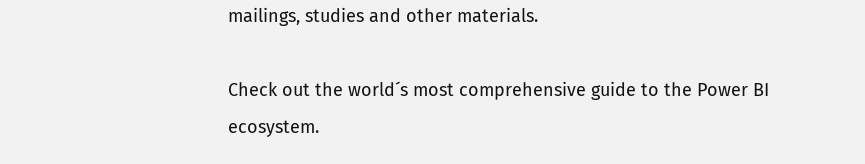mailings, studies and other materials.

Check out the world´s most comprehensive guide to the Power BI ecosystem.